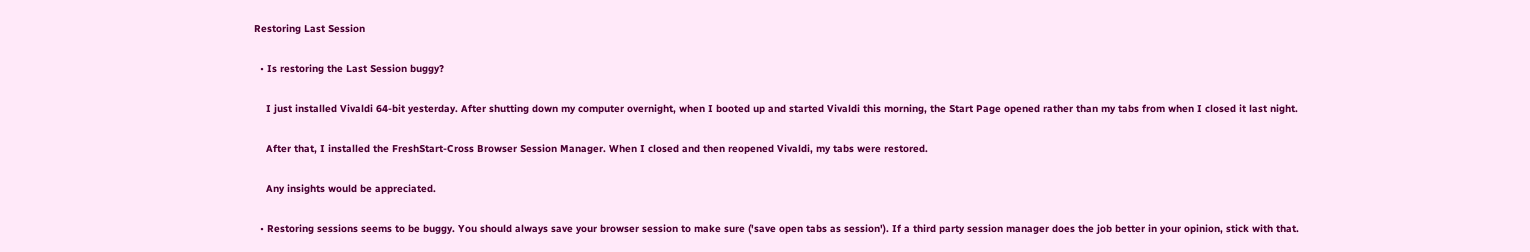Restoring Last Session

  • Is restoring the Last Session buggy?

    I just installed Vivaldi 64-bit yesterday. After shutting down my computer overnight, when I booted up and started Vivaldi this morning, the Start Page opened rather than my tabs from when I closed it last night.

    After that, I installed the FreshStart-Cross Browser Session Manager. When I closed and then reopened Vivaldi, my tabs were restored.

    Any insights would be appreciated.

  • Restoring sessions seems to be buggy. You should always save your browser session to make sure ('save open tabs as session'). If a third party session manager does the job better in your opinion, stick with that.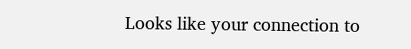Looks like your connection to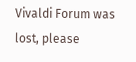Vivaldi Forum was lost, please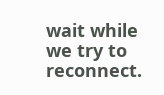wait while we try to reconnect.